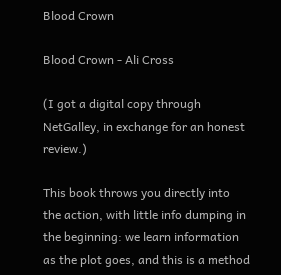Blood Crown

Blood Crown - Ali Cross

(I got a digital copy through NetGalley, in exchange for an honest review.)

This book throws you directly into the action, with little info dumping in the beginning: we learn information as the plot goes, and this is a method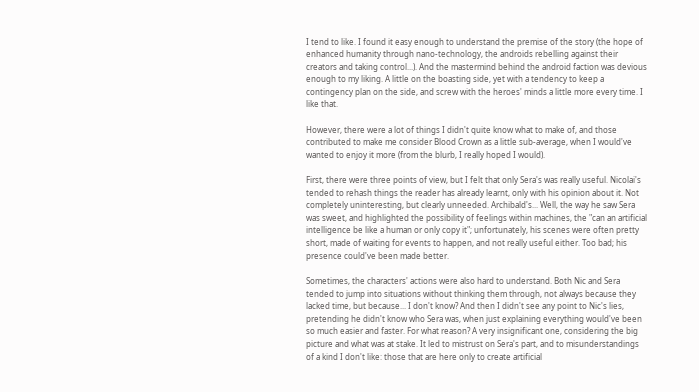I tend to like. I found it easy enough to understand the premise of the story (the hope of enhanced humanity through nano-technology, the androids rebelling against their creators and taking control...). And the mastermind behind the android faction was devious enough to my liking. A little on the boasting side, yet with a tendency to keep a contingency plan on the side, and screw with the heroes' minds a little more every time. I like that.

However, there were a lot of things I didn't quite know what to make of, and those contributed to make me consider Blood Crown as a little sub-average, when I would've wanted to enjoy it more (from the blurb, I really hoped I would).

First, there were three points of view, but I felt that only Sera's was really useful. Nicolai's tended to rehash things the reader has already learnt, only with his opinion about it. Not completely uninteresting, but clearly unneeded. Archibald's... Well, the way he saw Sera was sweet, and highlighted the possibility of feelings within machines, the "can an artificial intelligence be like a human or only copy it"; unfortunately, his scenes were often pretty short, made of waiting for events to happen, and not really useful either. Too bad; his presence could've been made better.

Sometimes, the characters' actions were also hard to understand. Both Nic and Sera tended to jump into situations without thinking them through, not always because they lacked time, but because... I don't know? And then I didn't see any point to Nic's lies, pretending he didn't know who Sera was, when just explaining everything would've been so much easier and faster. For what reason? A very insignificant one, considering the big picture and what was at stake. It led to mistrust on Sera's part, and to misunderstandings of a kind I don't like: those that are here only to create artificial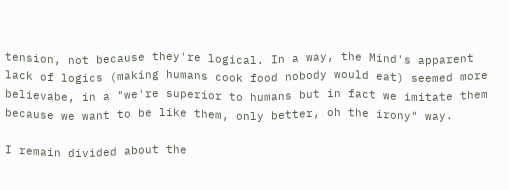tension, not because they're logical. In a way, the Mind's apparent lack of logics (making humans cook food nobody would eat) seemed more believabe, in a "we're superior to humans but in fact we imitate them because we want to be like them, only better, oh the irony" way.

I remain divided about the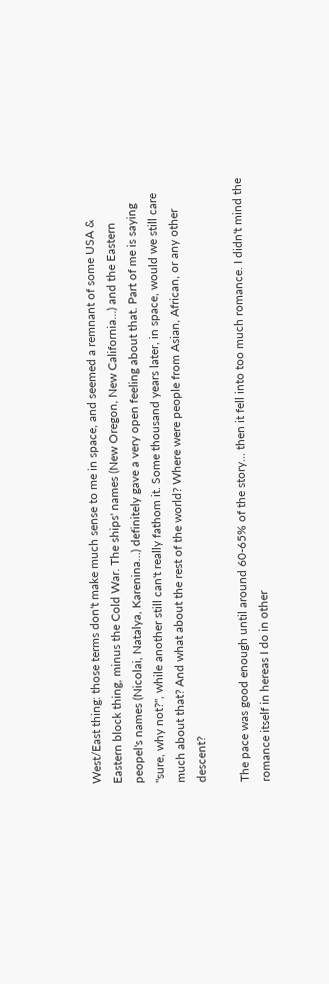West/East thing: those terms don't make much sense to me in space, and seemed a remnant of some USA & Eastern block thing, minus the Cold War. The ships' names (New Oregon, New California...) and the Eastern peopel's names (Nicolai, Natalya, Karenina...) definitely gave a very open feeling about that. Part of me is saying "sure, why not?", while another still can't really fathom it. Some thousand years later, in space, would we still care much about that? And what about the rest of the world? Where were people from Asian, African, or any other descent?

The pace was good enough until around 60-65% of the story... then it fell into too much romance. I didn't mind the romance itself in hereas I do in other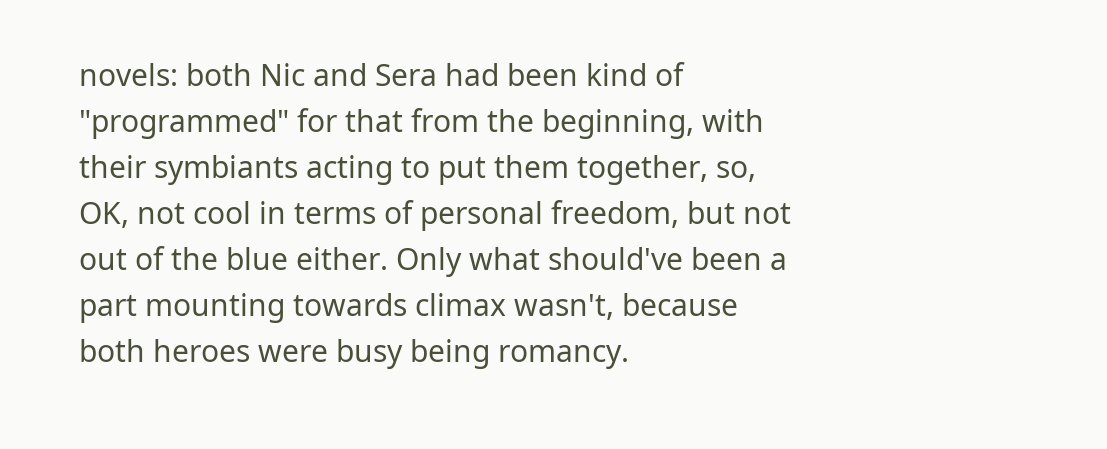novels: both Nic and Sera had been kind of "programmed" for that from the beginning, with their symbiants acting to put them together, so, OK, not cool in terms of personal freedom, but not out of the blue either. Only what should've been a part mounting towards climax wasn't, because both heroes were busy being romancy.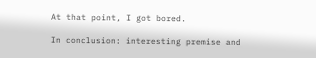At that point, I got bored.

In conclusion: interesting premise and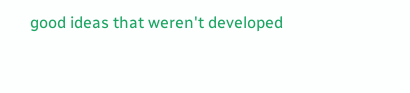good ideas that weren't developed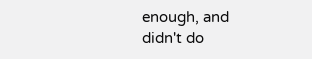enough, and didn't do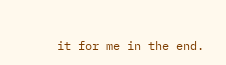it for me in the end.